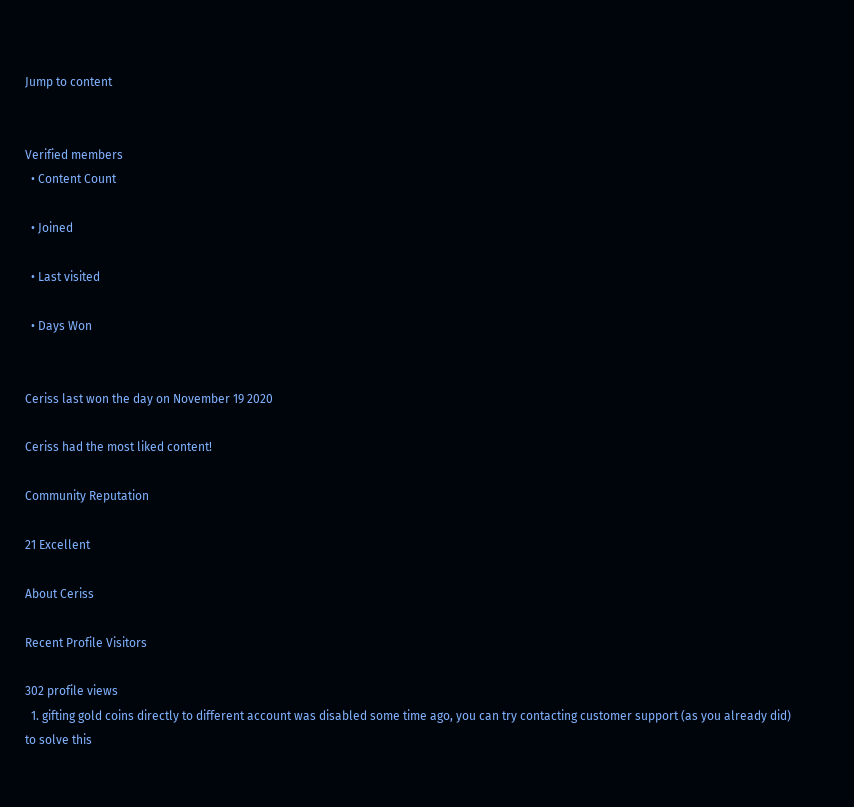Jump to content


Verified members
  • Content Count

  • Joined

  • Last visited

  • Days Won


Ceriss last won the day on November 19 2020

Ceriss had the most liked content!

Community Reputation

21 Excellent

About Ceriss

Recent Profile Visitors

302 profile views
  1. gifting gold coins directly to different account was disabled some time ago, you can try contacting customer support (as you already did) to solve this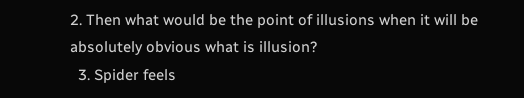2. Then what would be the point of illusions when it will be absolutely obvious what is illusion?
  3. Spider feels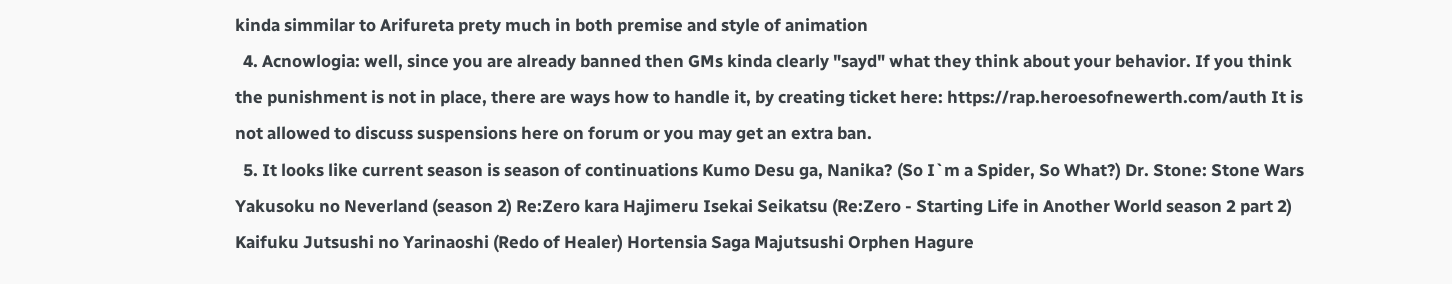kinda simmilar to Arifureta prety much in both premise and style of animation
  4. Acnowlogia: well, since you are already banned then GMs kinda clearly "sayd" what they think about your behavior. If you think the punishment is not in place, there are ways how to handle it, by creating ticket here: https://rap.heroesofnewerth.com/auth It is not allowed to discuss suspensions here on forum or you may get an extra ban.
  5. It looks like current season is season of continuations Kumo Desu ga, Nanika? (So I`m a Spider, So What?) Dr. Stone: Stone Wars Yakusoku no Neverland (season 2) Re:Zero kara Hajimeru Isekai Seikatsu (Re:Zero - Starting Life in Another World season 2 part 2) Kaifuku Jutsushi no Yarinaoshi (Redo of Healer) Hortensia Saga Majutsushi Orphen Hagure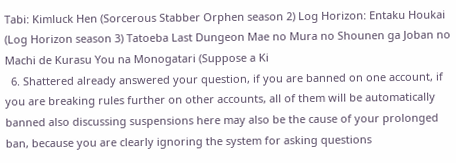Tabi: Kimluck Hen (Sorcerous Stabber Orphen season 2) Log Horizon: Entaku Houkai (Log Horizon season 3) Tatoeba Last Dungeon Mae no Mura no Shounen ga Joban no Machi de Kurasu You na Monogatari (Suppose a Ki
  6. Shattered already answered your question, if you are banned on one account, if you are breaking rules further on other accounts, all of them will be automatically banned also discussing suspensions here may also be the cause of your prolonged ban, because you are clearly ignoring the system for asking questions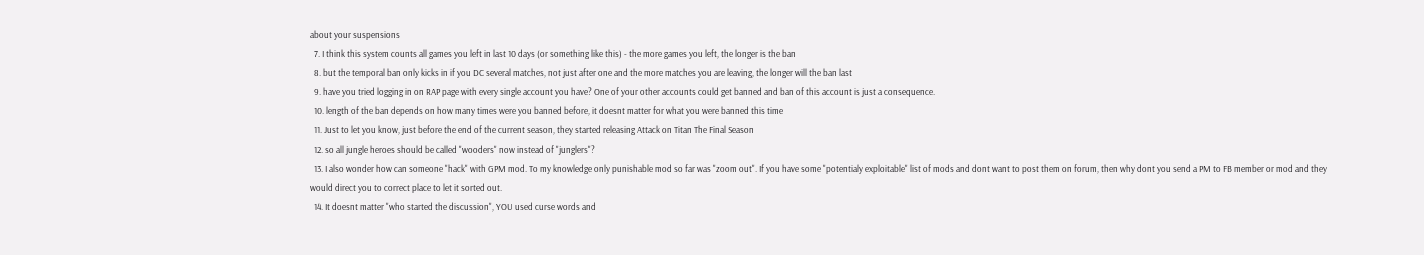about your suspensions
  7. I think this system counts all games you left in last 10 days (or something like this) - the more games you left, the longer is the ban
  8. but the temporal ban only kicks in if you DC several matches, not just after one and the more matches you are leaving, the longer will the ban last
  9. have you tried logging in on RAP page with every single account you have? One of your other accounts could get banned and ban of this account is just a consequence.
  10. length of the ban depends on how many times were you banned before, it doesnt matter for what you were banned this time
  11. Just to let you know, just before the end of the current season, they started releasing Attack on Titan The Final Season
  12. so all jungle heroes should be called "wooders" now instead of "junglers"?
  13. I also wonder how can someone "hack" with GPM mod. To my knowledge only punishable mod so far was "zoom out". If you have some "potentialy exploitable" list of mods and dont want to post them on forum, then why dont you send a PM to FB member or mod and they would direct you to correct place to let it sorted out.
  14. It doesnt matter "who started the discussion", YOU used curse words and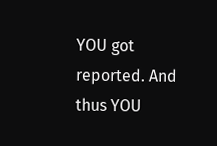YOU got reported. And thus YOU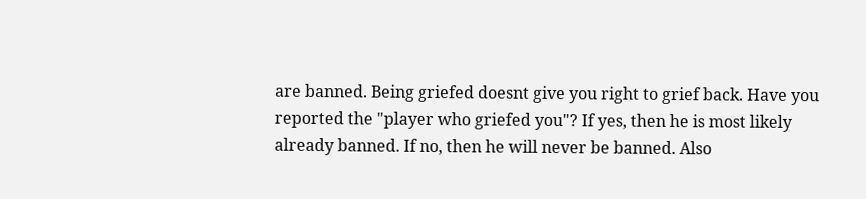are banned. Being griefed doesnt give you right to grief back. Have you reported the "player who griefed you"? If yes, then he is most likely already banned. If no, then he will never be banned. Also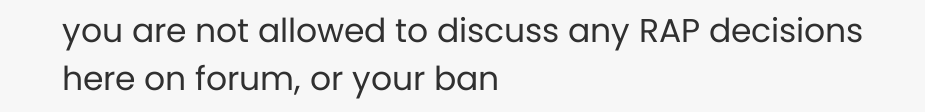you are not allowed to discuss any RAP decisions here on forum, or your ban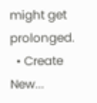might get prolonged.
  • Create New...